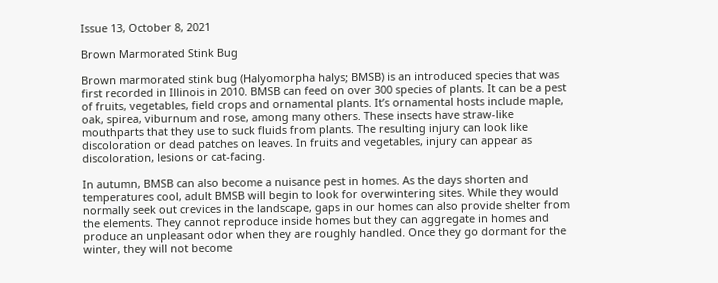Issue 13, October 8, 2021

Brown Marmorated Stink Bug

Brown marmorated stink bug (Halyomorpha halys; BMSB) is an introduced species that was first recorded in Illinois in 2010. BMSB can feed on over 300 species of plants. It can be a pest of fruits, vegetables, field crops and ornamental plants. It’s ornamental hosts include maple, oak, spirea, viburnum and rose, among many others. These insects have straw-like mouthparts that they use to suck fluids from plants. The resulting injury can look like discoloration or dead patches on leaves. In fruits and vegetables, injury can appear as discoloration, lesions or cat-facing.

In autumn, BMSB can also become a nuisance pest in homes. As the days shorten and temperatures cool, adult BMSB will begin to look for overwintering sites. While they would normally seek out crevices in the landscape, gaps in our homes can also provide shelter from the elements. They cannot reproduce inside homes but they can aggregate in homes and produce an unpleasant odor when they are roughly handled. Once they go dormant for the winter, they will not become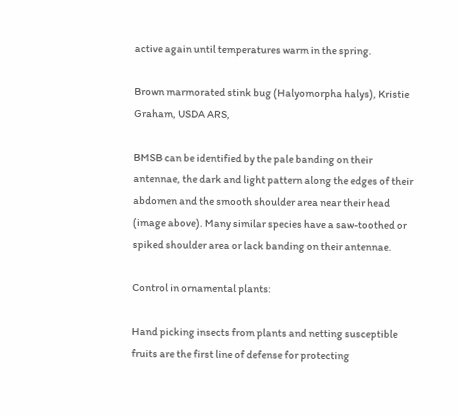active again until temperatures warm in the spring.

Brown marmorated stink bug (Halyomorpha halys), Kristie Graham, USDA ARS,

BMSB can be identified by the pale banding on their antennae, the dark and light pattern along the edges of their abdomen and the smooth shoulder area near their head (image above). Many similar species have a saw-toothed or spiked shoulder area or lack banding on their antennae.

Control in ornamental plants:

Hand picking insects from plants and netting susceptible fruits are the first line of defense for protecting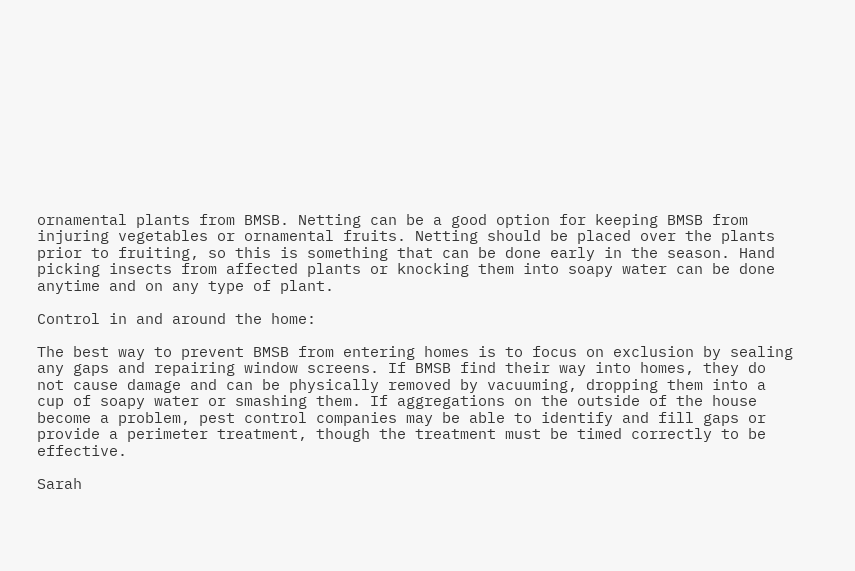ornamental plants from BMSB. Netting can be a good option for keeping BMSB from injuring vegetables or ornamental fruits. Netting should be placed over the plants prior to fruiting, so this is something that can be done early in the season. Hand picking insects from affected plants or knocking them into soapy water can be done anytime and on any type of plant.

Control in and around the home:

The best way to prevent BMSB from entering homes is to focus on exclusion by sealing any gaps and repairing window screens. If BMSB find their way into homes, they do not cause damage and can be physically removed by vacuuming, dropping them into a cup of soapy water or smashing them. If aggregations on the outside of the house become a problem, pest control companies may be able to identify and fill gaps or provide a perimeter treatment, though the treatment must be timed correctly to be effective.

Sarah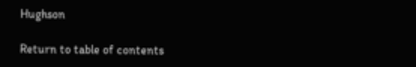Hughson

Return to table of contents